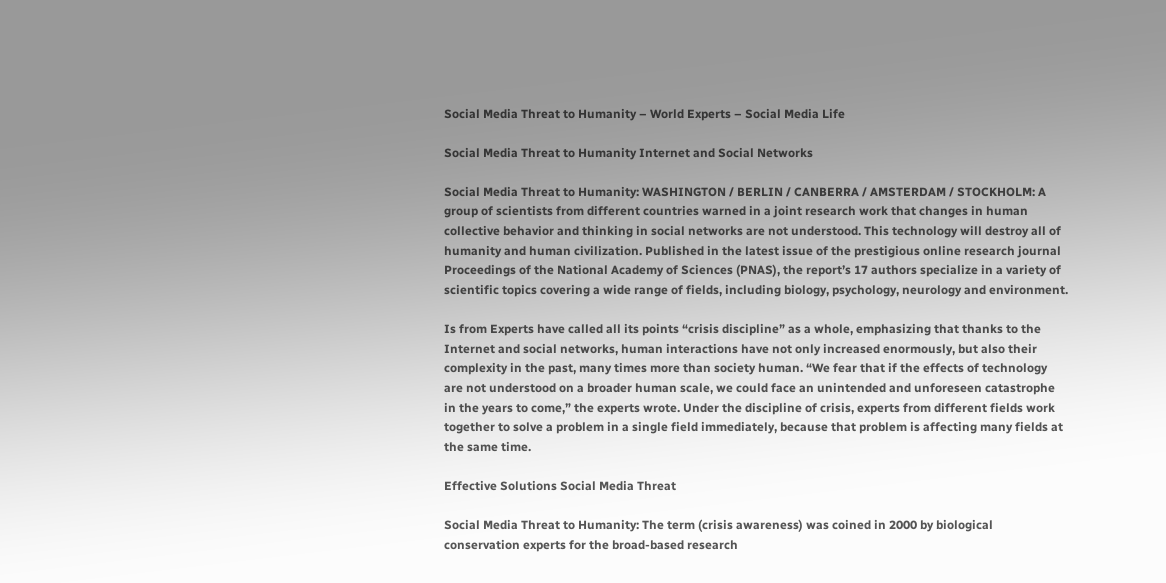Social Media Threat to Humanity – World Experts – Social Media Life

Social Media Threat to Humanity Internet and Social Networks

Social Media Threat to Humanity: WASHINGTON / BERLIN / CANBERRA / AMSTERDAM / STOCKHOLM: A group of scientists from different countries warned in a joint research work that changes in human collective behavior and thinking in social networks are not understood. This technology will destroy all of humanity and human civilization. Published in the latest issue of the prestigious online research journal Proceedings of the National Academy of Sciences (PNAS), the report’s 17 authors specialize in a variety of scientific topics covering a wide range of fields, including biology, psychology, neurology and environment.

Is from Experts have called all its points “crisis discipline” as a whole, emphasizing that thanks to the Internet and social networks, human interactions have not only increased enormously, but also their complexity in the past, many times more than society human. “We fear that if the effects of technology are not understood on a broader human scale, we could face an unintended and unforeseen catastrophe in the years to come,” the experts wrote. Under the discipline of crisis, experts from different fields work together to solve a problem in a single field immediately, because that problem is affecting many fields at the same time.

Effective Solutions Social Media Threat

Social Media Threat to Humanity: The term (crisis awareness) was coined in 2000 by biological conservation experts for the broad-based research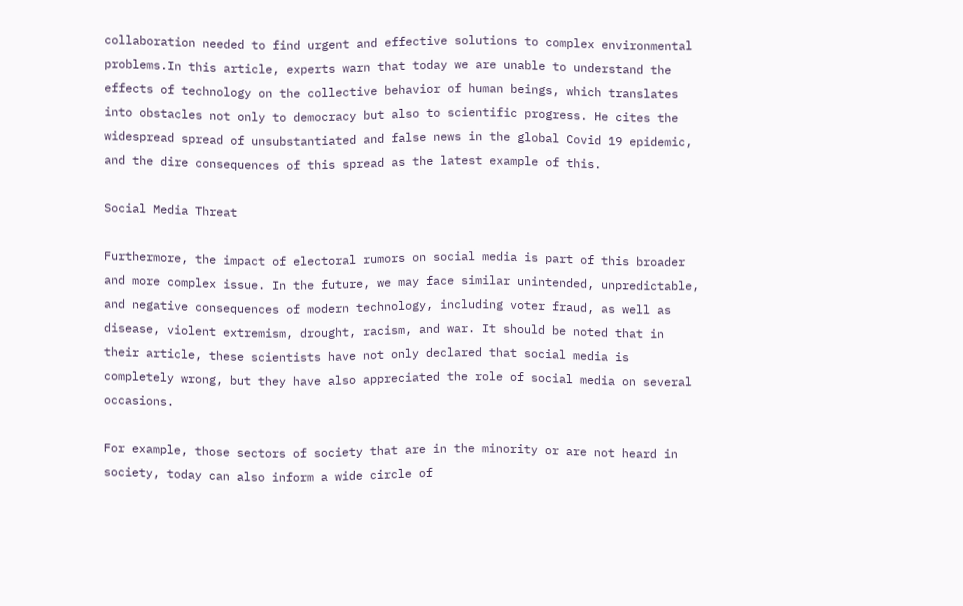collaboration needed to find urgent and effective solutions to complex environmental problems.In this article, experts warn that today we are unable to understand the effects of technology on the collective behavior of human beings, which translates into obstacles not only to democracy but also to scientific progress. He cites the widespread spread of unsubstantiated and false news in the global Covid 19 epidemic, and the dire consequences of this spread as the latest example of this.

Social Media Threat

Furthermore, the impact of electoral rumors on social media is part of this broader and more complex issue. In the future, we may face similar unintended, unpredictable, and negative consequences of modern technology, including voter fraud, as well as disease, violent extremism, drought, racism, and war. It should be noted that in their article, these scientists have not only declared that social media is completely wrong, but they have also appreciated the role of social media on several occasions.

For example, those sectors of society that are in the minority or are not heard in society, today can also inform a wide circle of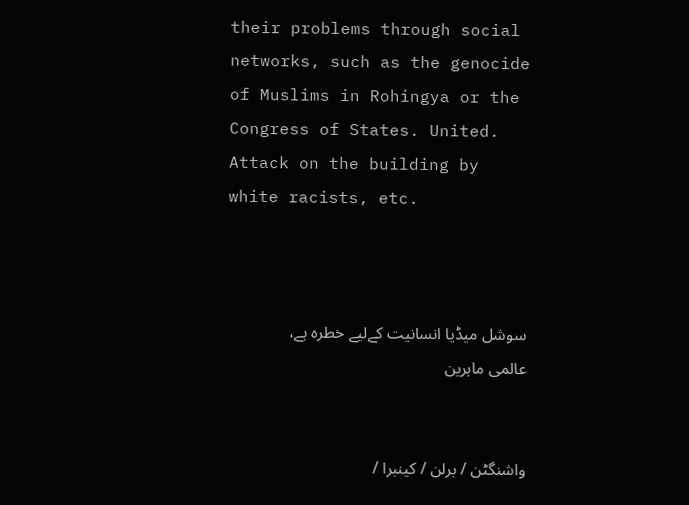their problems through social networks, such as the genocide of Muslims in Rohingya or the Congress of States. United. Attack on the building by white racists, etc.



سوشل میڈیا انسانیت کےلیے خطرہ ہے، عالمی ماہرین


واشنگٹن / برلن / کینبرا /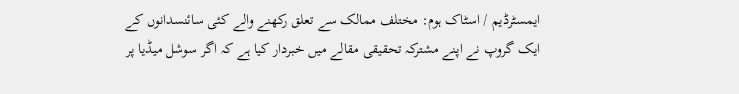ایمسٹرڈیم / اسٹاک ہوم: مختلف ممالک سے تعلق رکھنے والے کئی سائنسدانوں کے ایک گروپ نے اپنے مشترکہ تحقیقی مقالے میں خبردار کیا ہے کہ اگر سوشل میڈیا پر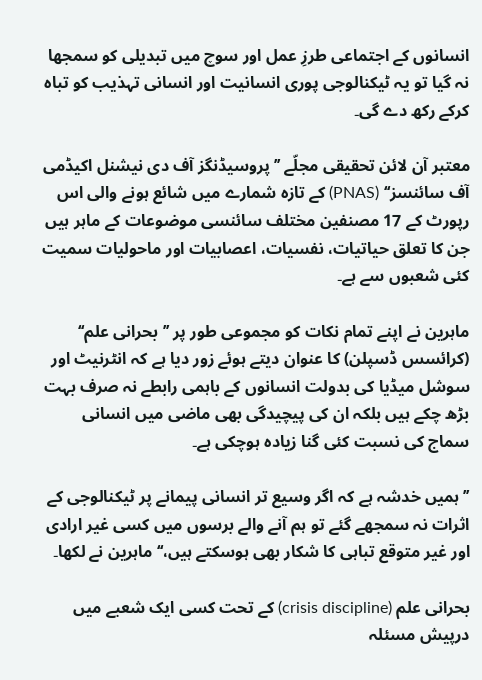انسانوں کے اجتماعی طرزِ عمل اور سوچ میں تبدیلی کو سمجھا نہ گیا تو یہ ٹیکنالوجی پوری انسانیت اور انسانی تہذیب کو تباہ کرکے رکھ دے گی۔

معتبر آن لائن تحقیقی مجلّے ’’پروسیڈنگز آف دی نیشنل اکیڈمی آف سائنسز‘‘ (PNAS) کے تازہ شمارے میں شائع ہونے والی اس رپورٹ کے 17 مصنفین مختلف سائنسی موضوعات کے ماہر ہیں جن کا تعلق حیاتیات، نفسیات، اعصابیات اور ماحولیات سمیت کئی شعبوں سے ہے۔

ماہرین نے اپنے تمام نکات کو مجموعی طور پر ’’بحرانی علم‘‘ (کرائسس ڈسپلن) کا عنوان دیتے ہوئے زور دیا ہے کہ انٹرنیٹ اور سوشل میڈیا کی بدولت انسانوں کے باہمی رابطے نہ صرف بہت بڑھ چکے ہیں بلکہ ان کی پیچیدگی بھی ماضی میں انسانی سماج کی نسبت کئی گنا زیادہ ہوچکی ہے۔

’’ہمیں خدشہ ہے کہ اگر وسیع تر انسانی پیمانے پر ٹیکنالوجی کے اثرات نہ سمجھے گئے تو ہم آنے والے برسوں میں کسی غیر ارادی اور غیر متوقع تباہی کا شکار بھی ہوسکتے ہیں،‘‘ ماہرین نے لکھا۔

بحرانی علم (crisis discipline) کے تحت کسی ایک شعبے میں درپیش مسئلہ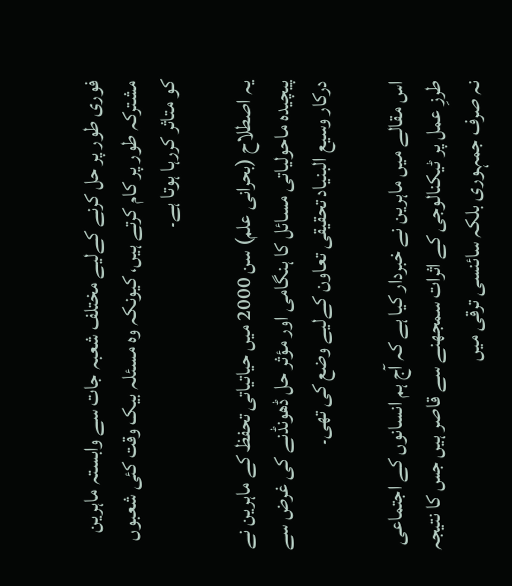فوری طور پر حل کرنے کےلیے مختلف شعبہ جات سے وابستہ ماہرین مشترکہ طور پر کام کرتے ہیں، کیونکہ وہ مسئلہ بیک وقت کئی شعبوں کو متاثر کررہا ہوتا ہے۔

یہ اصطلاح (بحرانی علم) سن 2000 میں حیاتیاتی تحفظ کے ماہرین نے پیچیدہ ماحولیاتی مسائل کا ہنگامی اور مؤثر حل ڈھونڈنے کی غرض سے درکار وسیع البنیاد تحقیقی تعاون کےلیے وضع کی تھی۔

اس مقالے میں ماہرین نے خبردار کیا ہے کہ آج ہم انسانوں کے اجتماعی طرزِ عمل پر ٹیکنالوجی کے اثرات سمجھنے سے قاصر ہیں جس کا نتیجہ نہ صرف جمہوری بلکہ سائنسی ترقی میں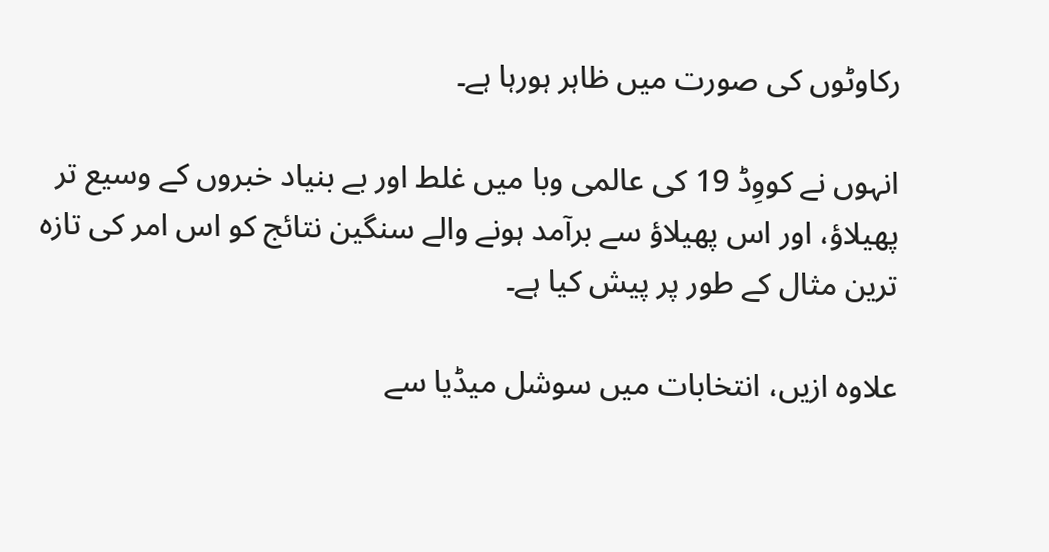رکاوٹوں کی صورت میں ظاہر ہورہا ہے۔

انہوں نے کووِڈ 19 کی عالمی وبا میں غلط اور بے بنیاد خبروں کے وسیع تر پھیلاؤ، اور اس پھیلاؤ سے برآمد ہونے والے سنگین نتائج کو اس امر کی تازہ ترین مثال کے طور پر پیش کیا ہے۔

علاوہ ازیں، انتخابات میں سوشل میڈیا سے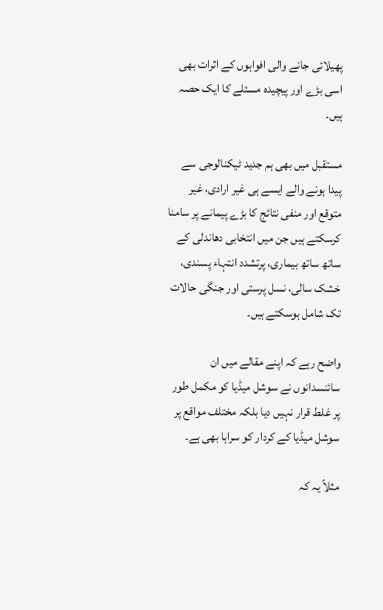پھیلائی جانے والی افواہوں کے اثرات بھی اسی بڑے اور پیچیدہ مسئلے کا ایک حصہ ہیں۔

مستقبل میں بھی ہم جدید ٹیکنالوجی سے پیدا ہونے والے ایسے ہی غیر ارادی، غیر متوقع اور منفی نتائج کا بڑے پیمانے پر سامنا کرسکتے ہیں جن میں انتخابی دھاندلی کے ساتھ ساتھ بیماری، پرتشدد انتہاء پسندی، خشک سالی، نسل پرستی اور جنگی حالات تک شامل ہوسکتے ہیں۔

واضح رہے کہ اپنے مقالے میں ان سائنسدانوں نے سوشل میڈیا کو مکمل طور پر غلط قرار نہیں دیا بلکہ مختلف مواقع پر سوشل میڈیا کے کردار کو سراہا بھی ہے۔

مثلاً یہ کہ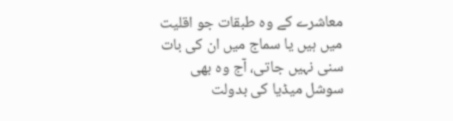معاشرے کے وہ طبقات جو اقلیت میں ہیں یا سماج میں ان کی بات سنی نہیں جاتی، آج وہ بھی سوشل میڈیا کی بدولت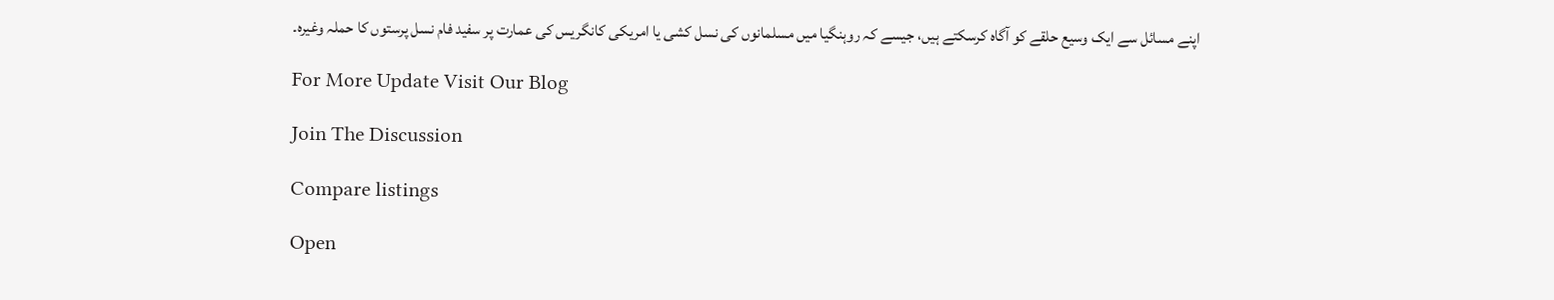اپنے مسائل سے ایک وسیع حلقے کو آگاہ کرسکتے ہیں، جیسے کہ روہنگیا میں مسلمانوں کی نسل کشی یا امریکی کانگریس کی عمارت پر سفید فام نسل پرستوں کا حملہ وغیرہ۔

For More Update Visit Our Blog

Join The Discussion

Compare listings

Open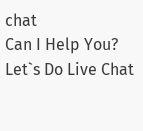chat
Can I Help You?
Let`s Do Live Chat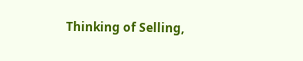Thinking of Selling,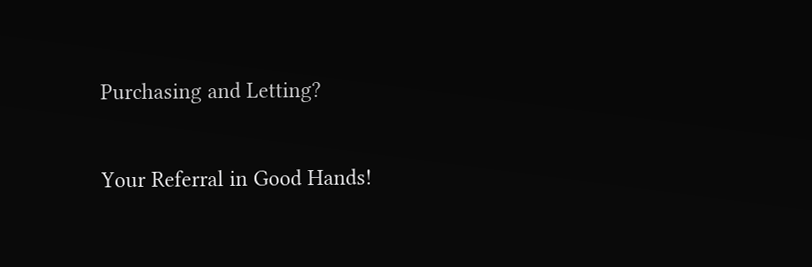Purchasing and Letting?

Your Referral in Good Hands!